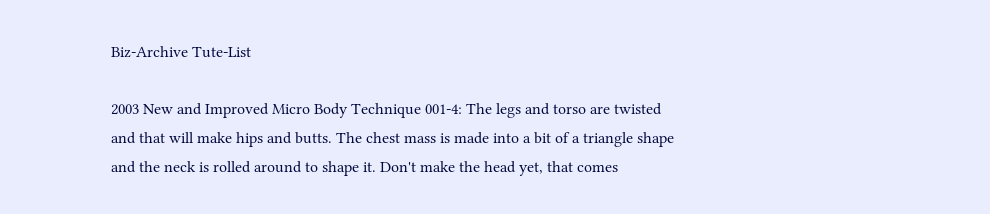Biz-Archive Tute-List

2003 New and Improved Micro Body Technique 001-4: The legs and torso are twisted and that will make hips and butts. The chest mass is made into a bit of a triangle shape and the neck is rolled around to shape it. Don't make the head yet, that comes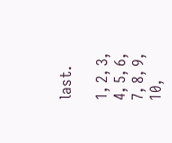last.

1, 2, 3, 4, 5, 6, 7, 8, 9, 10,